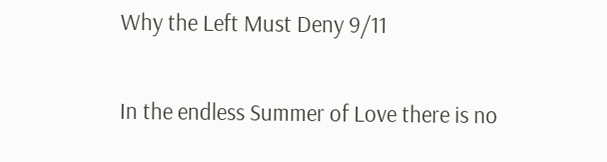Why the Left Must Deny 9/11

In the endless Summer of Love there is no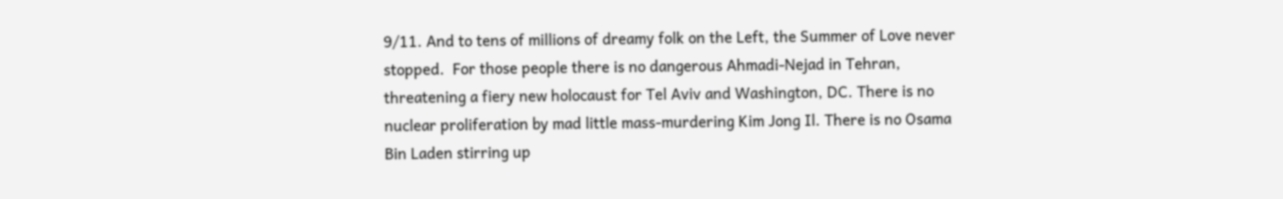9/11. And to tens of millions of dreamy folk on the Left, the Summer of Love never stopped.  For those people there is no dangerous Ahmadi-Nejad in Tehran, threatening a fiery new holocaust for Tel Aviv and Washington, DC. There is no nuclear proliferation by mad little mass-murdering Kim Jong Il. There is no Osama Bin Laden stirring up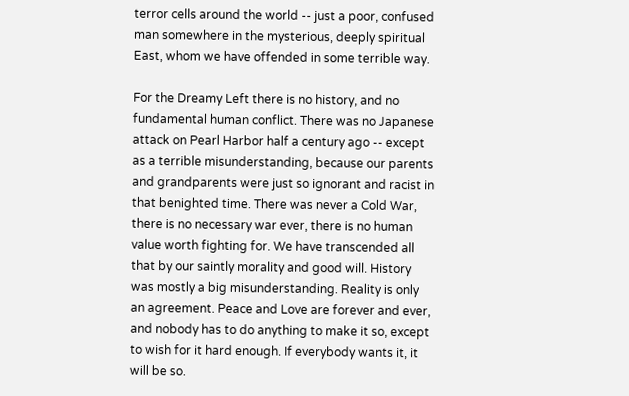terror cells around the world -- just a poor, confused man somewhere in the mysterious, deeply spiritual East, whom we have offended in some terrible way.

For the Dreamy Left there is no history, and no fundamental human conflict. There was no Japanese attack on Pearl Harbor half a century ago -- except as a terrible misunderstanding, because our parents and grandparents were just so ignorant and racist in that benighted time. There was never a Cold War, there is no necessary war ever, there is no human value worth fighting for. We have transcended all that by our saintly morality and good will. History was mostly a big misunderstanding. Reality is only an agreement. Peace and Love are forever and ever, and nobody has to do anything to make it so, except to wish for it hard enough. If everybody wants it, it will be so.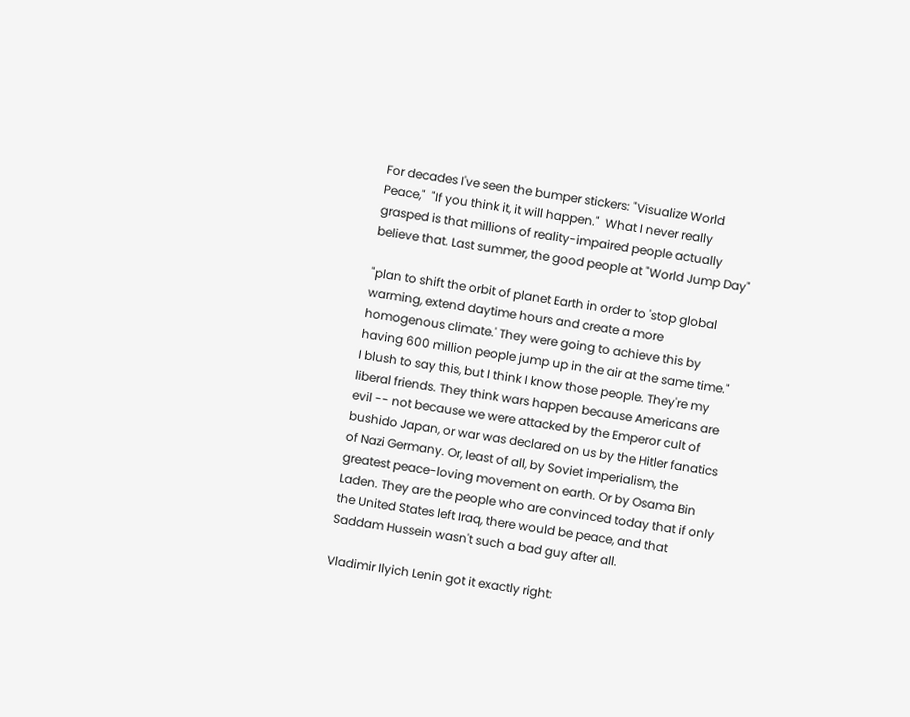For decades I've seen the bumper stickers: "Visualize World Peace,"  "If you think it, it will happen."  What I never really grasped is that millions of reality-impaired people actually believe that. Last summer, the good people at "World Jump Day"

"plan to shift the orbit of planet Earth in order to 'stop global warming, extend daytime hours and create a more homogenous climate.' They were going to achieve this by having 600 million people jump up in the air at the same time."
I blush to say this, but I think I know those people. They're my liberal friends. They think wars happen because Americans are evil -- not because we were attacked by the Emperor cult of bushido Japan, or war was declared on us by the Hitler fanatics of Nazi Germany. Or, least of all, by Soviet imperialism, the greatest peace-loving movement on earth. Or by Osama Bin Laden. They are the people who are convinced today that if only the United States left Iraq, there would be peace, and that Saddam Hussein wasn't such a bad guy after all.

Vladimir Ilyich Lenin got it exactly right: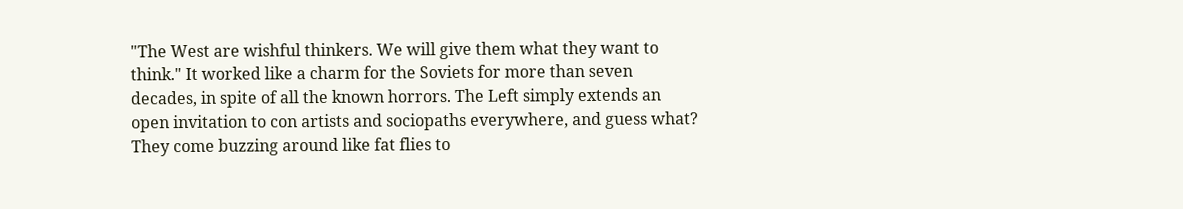"The West are wishful thinkers. We will give them what they want to think." It worked like a charm for the Soviets for more than seven decades, in spite of all the known horrors. The Left simply extends an open invitation to con artists and sociopaths everywhere, and guess what? They come buzzing around like fat flies to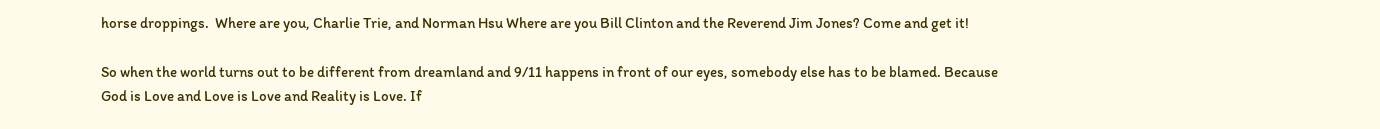horse droppings.  Where are you, Charlie Trie, and Norman Hsu Where are you Bill Clinton and the Reverend Jim Jones? Come and get it!

So when the world turns out to be different from dreamland and 9/11 happens in front of our eyes, somebody else has to be blamed. Because God is Love and Love is Love and Reality is Love. If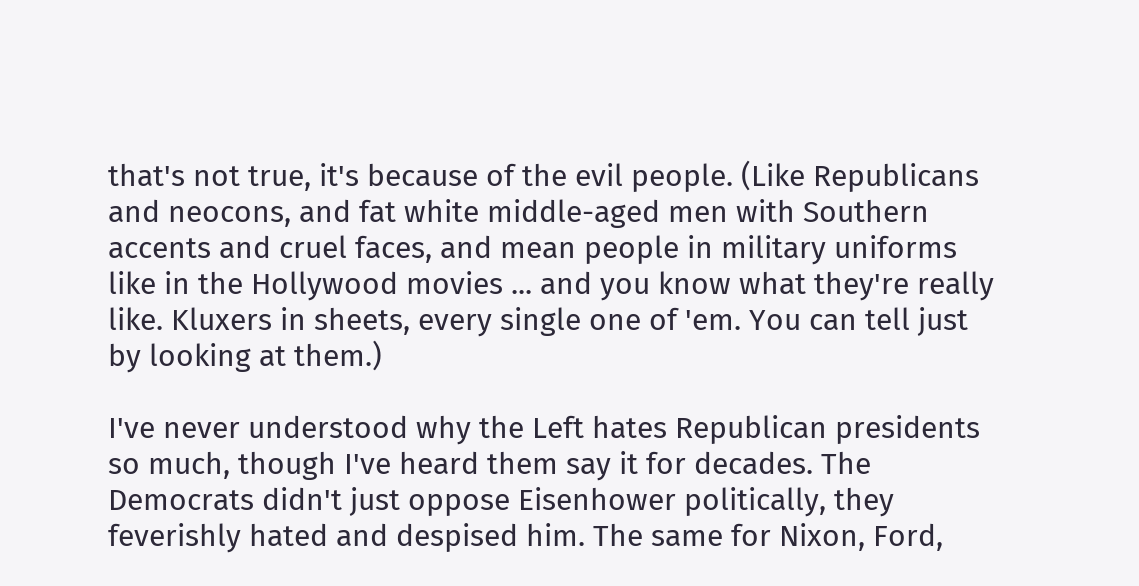that's not true, it's because of the evil people. (Like Republicans and neocons, and fat white middle-aged men with Southern accents and cruel faces, and mean people in military uniforms like in the Hollywood movies ... and you know what they're really like. Kluxers in sheets, every single one of 'em. You can tell just by looking at them.)

I've never understood why the Left hates Republican presidents so much, though I've heard them say it for decades. The Democrats didn't just oppose Eisenhower politically, they feverishly hated and despised him. The same for Nixon, Ford,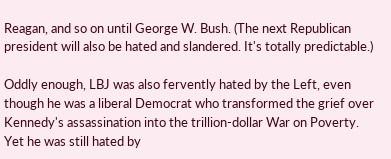Reagan, and so on until George W. Bush. (The next Republican  president will also be hated and slandered. It's totally predictable.)

Oddly enough, LBJ was also fervently hated by the Left, even though he was a liberal Democrat who transformed the grief over Kennedy's assassination into the trillion-dollar War on Poverty. Yet he was still hated by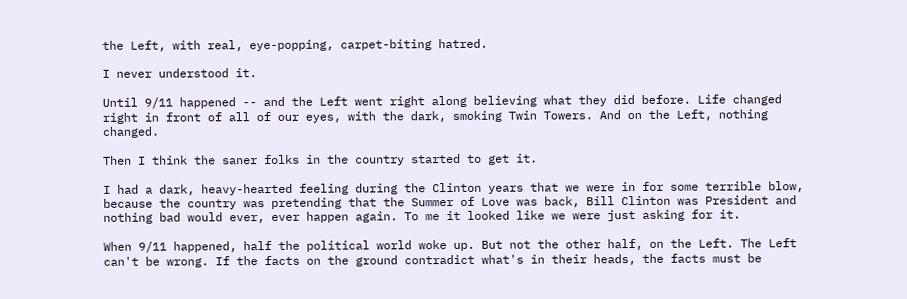the Left, with real, eye-popping, carpet-biting hatred.

I never understood it.

Until 9/11 happened -- and the Left went right along believing what they did before. Life changed right in front of all of our eyes, with the dark, smoking Twin Towers. And on the Left, nothing changed.

Then I think the saner folks in the country started to get it.

I had a dark, heavy-hearted feeling during the Clinton years that we were in for some terrible blow, because the country was pretending that the Summer of Love was back, Bill Clinton was President and nothing bad would ever, ever happen again. To me it looked like we were just asking for it.

When 9/11 happened, half the political world woke up. But not the other half, on the Left. The Left can't be wrong. If the facts on the ground contradict what's in their heads, the facts must be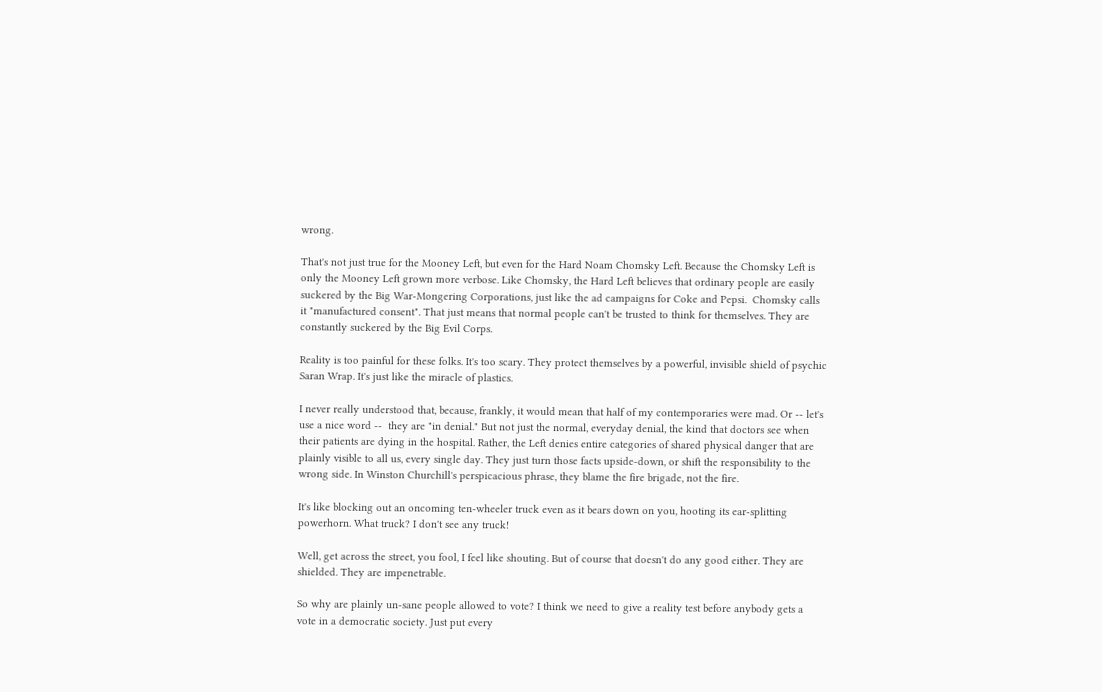wrong.

That's not just true for the Mooney Left, but even for the Hard Noam Chomsky Left. Because the Chomsky Left is only the Mooney Left grown more verbose. Like Chomsky, the Hard Left believes that ordinary people are easily suckered by the Big War-Mongering Corporations, just like the ad campaigns for Coke and Pepsi.  Chomsky calls it "manufactured consent". That just means that normal people can't be trusted to think for themselves. They are constantly suckered by the Big Evil Corps.

Reality is too painful for these folks. It's too scary. They protect themselves by a powerful, invisible shield of psychic Saran Wrap. It's just like the miracle of plastics.

I never really understood that, because, frankly, it would mean that half of my contemporaries were mad. Or -- let's use a nice word --  they are "in denial." But not just the normal, everyday denial, the kind that doctors see when their patients are dying in the hospital. Rather, the Left denies entire categories of shared physical danger that are plainly visible to all us, every single day. They just turn those facts upside-down, or shift the responsibility to the wrong side. In Winston Churchill's perspicacious phrase, they blame the fire brigade, not the fire.

It's like blocking out an oncoming ten-wheeler truck even as it bears down on you, hooting its ear-splitting powerhorn. What truck? I don't see any truck!

Well, get across the street, you fool, I feel like shouting. But of course that doesn't do any good either. They are shielded. They are impenetrable.

So why are plainly un-sane people allowed to vote? I think we need to give a reality test before anybody gets a vote in a democratic society. Just put every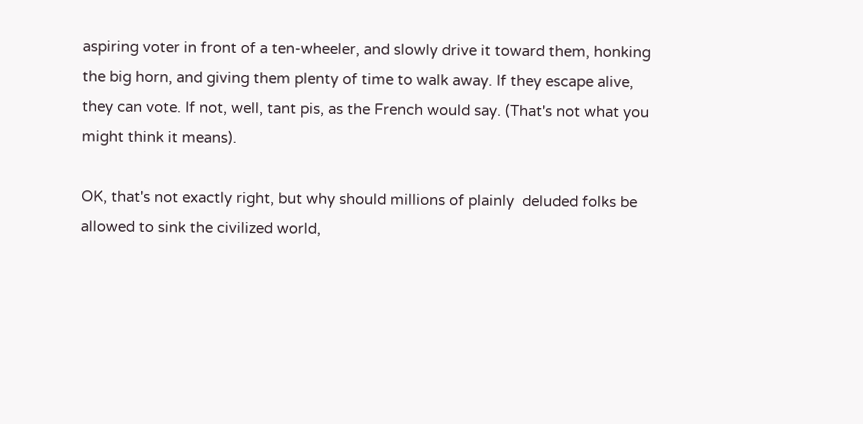aspiring voter in front of a ten-wheeler, and slowly drive it toward them, honking the big horn, and giving them plenty of time to walk away. If they escape alive, they can vote. If not, well, tant pis, as the French would say. (That's not what you might think it means).

OK, that's not exactly right, but why should millions of plainly  deluded folks be allowed to sink the civilized world,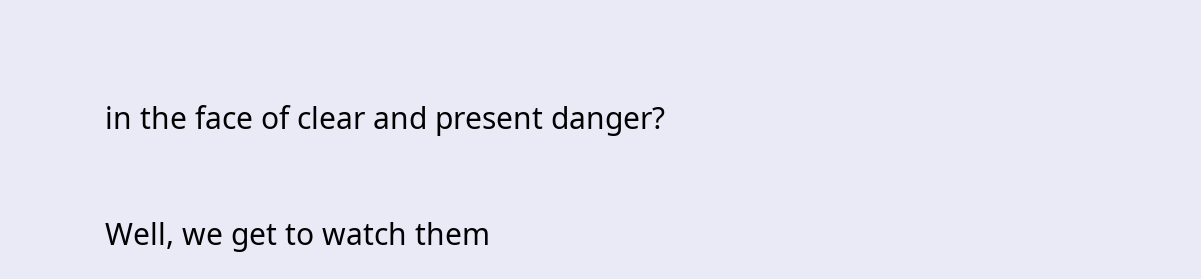in the face of clear and present danger?

Well, we get to watch them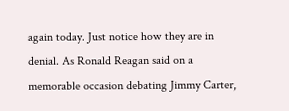again today. Just notice how they are in denial. As Ronald Reagan said on a memorable occasion debating Jimmy Carter,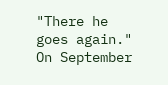"There he goes again." On September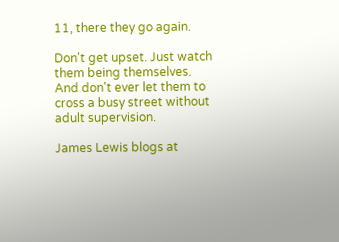11, there they go again.

Don't get upset. Just watch them being themselves. And don't ever let them to cross a busy street without adult supervision.

James Lewis blogs at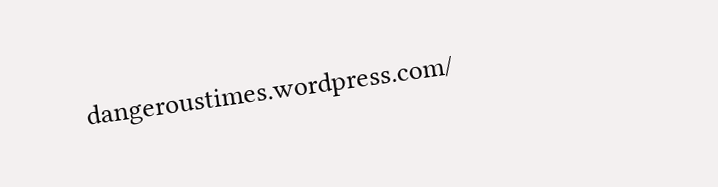dangeroustimes.wordpress.com/